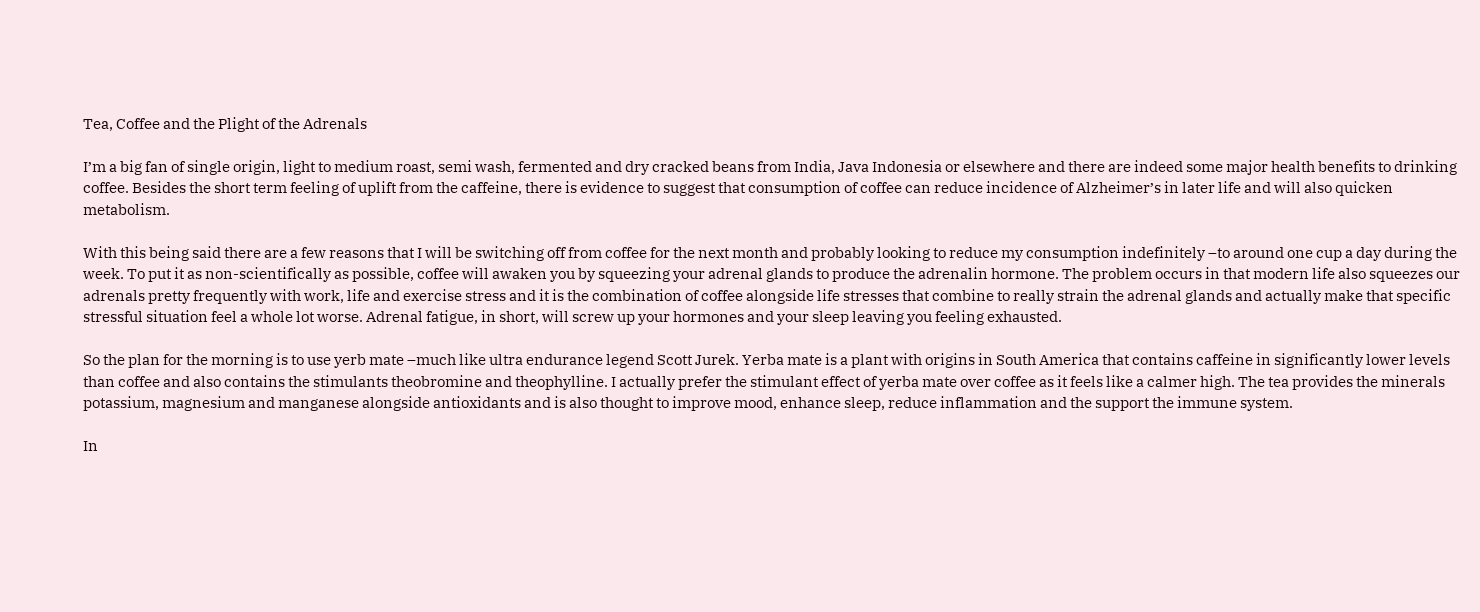Tea, Coffee and the Plight of the Adrenals

I’m a big fan of single origin, light to medium roast, semi wash, fermented and dry cracked beans from India, Java Indonesia or elsewhere and there are indeed some major health benefits to drinking coffee. Besides the short term feeling of uplift from the caffeine, there is evidence to suggest that consumption of coffee can reduce incidence of Alzheimer’s in later life and will also quicken metabolism.

With this being said there are a few reasons that I will be switching off from coffee for the next month and probably looking to reduce my consumption indefinitely –to around one cup a day during the week. To put it as non-scientifically as possible, coffee will awaken you by squeezing your adrenal glands to produce the adrenalin hormone. The problem occurs in that modern life also squeezes our adrenals pretty frequently with work, life and exercise stress and it is the combination of coffee alongside life stresses that combine to really strain the adrenal glands and actually make that specific stressful situation feel a whole lot worse. Adrenal fatigue, in short, will screw up your hormones and your sleep leaving you feeling exhausted.

So the plan for the morning is to use yerb mate –much like ultra endurance legend Scott Jurek. Yerba mate is a plant with origins in South America that contains caffeine in significantly lower levels than coffee and also contains the stimulants theobromine and theophylline. I actually prefer the stimulant effect of yerba mate over coffee as it feels like a calmer high. The tea provides the minerals potassium, magnesium and manganese alongside antioxidants and is also thought to improve mood, enhance sleep, reduce inflammation and the support the immune system.

In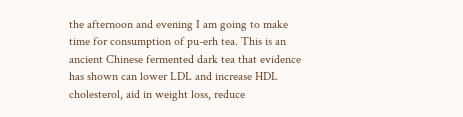the afternoon and evening I am going to make time for consumption of pu-erh tea. This is an ancient Chinese fermented dark tea that evidence has shown can lower LDL and increase HDL cholesterol, aid in weight loss, reduce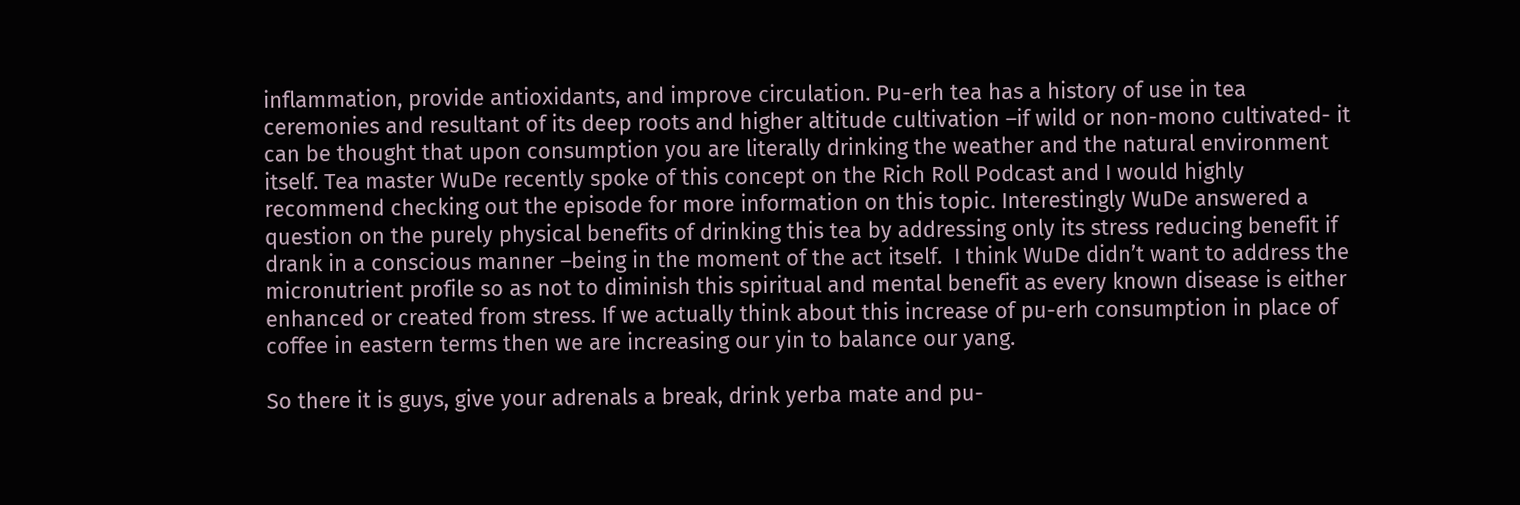inflammation, provide antioxidants, and improve circulation. Pu-erh tea has a history of use in tea ceremonies and resultant of its deep roots and higher altitude cultivation –if wild or non-mono cultivated- it can be thought that upon consumption you are literally drinking the weather and the natural environment itself. Tea master WuDe recently spoke of this concept on the Rich Roll Podcast and I would highly recommend checking out the episode for more information on this topic. Interestingly WuDe answered a question on the purely physical benefits of drinking this tea by addressing only its stress reducing benefit if drank in a conscious manner –being in the moment of the act itself.  I think WuDe didn’t want to address the micronutrient profile so as not to diminish this spiritual and mental benefit as every known disease is either enhanced or created from stress. If we actually think about this increase of pu-erh consumption in place of coffee in eastern terms then we are increasing our yin to balance our yang.

So there it is guys, give your adrenals a break, drink yerba mate and pu-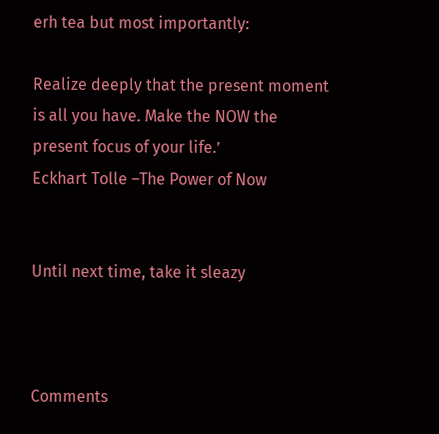erh tea but most importantly:

Realize deeply that the present moment is all you have. Make the NOW the present focus of your life.’                                                                                                                                                            Eckhart Tolle –The Power of Now


Until next time, take it sleazy



Comments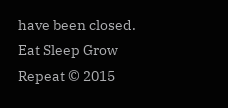have been closed.
Eat Sleep Grow Repeat © 2015